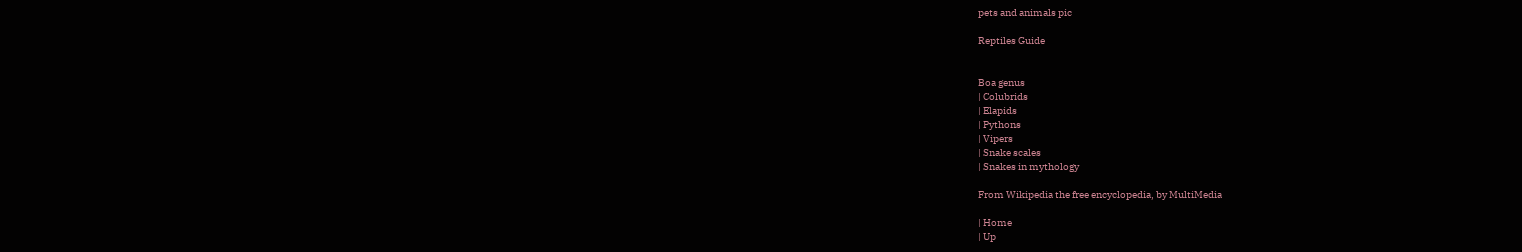pets and animals pic

Reptiles Guide


Boa genus
| Colubrids
| Elapids
| Pythons
| Vipers
| Snake scales
| Snakes in mythology

From Wikipedia the free encyclopedia, by MultiMedia

| Home
| Up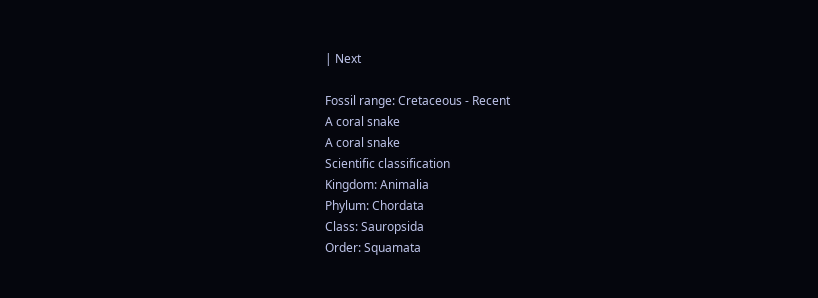| Next

Fossil range: Cretaceous - Recent
A coral snake
A coral snake
Scientific classification
Kingdom: Animalia
Phylum: Chordata
Class: Sauropsida
Order: Squamata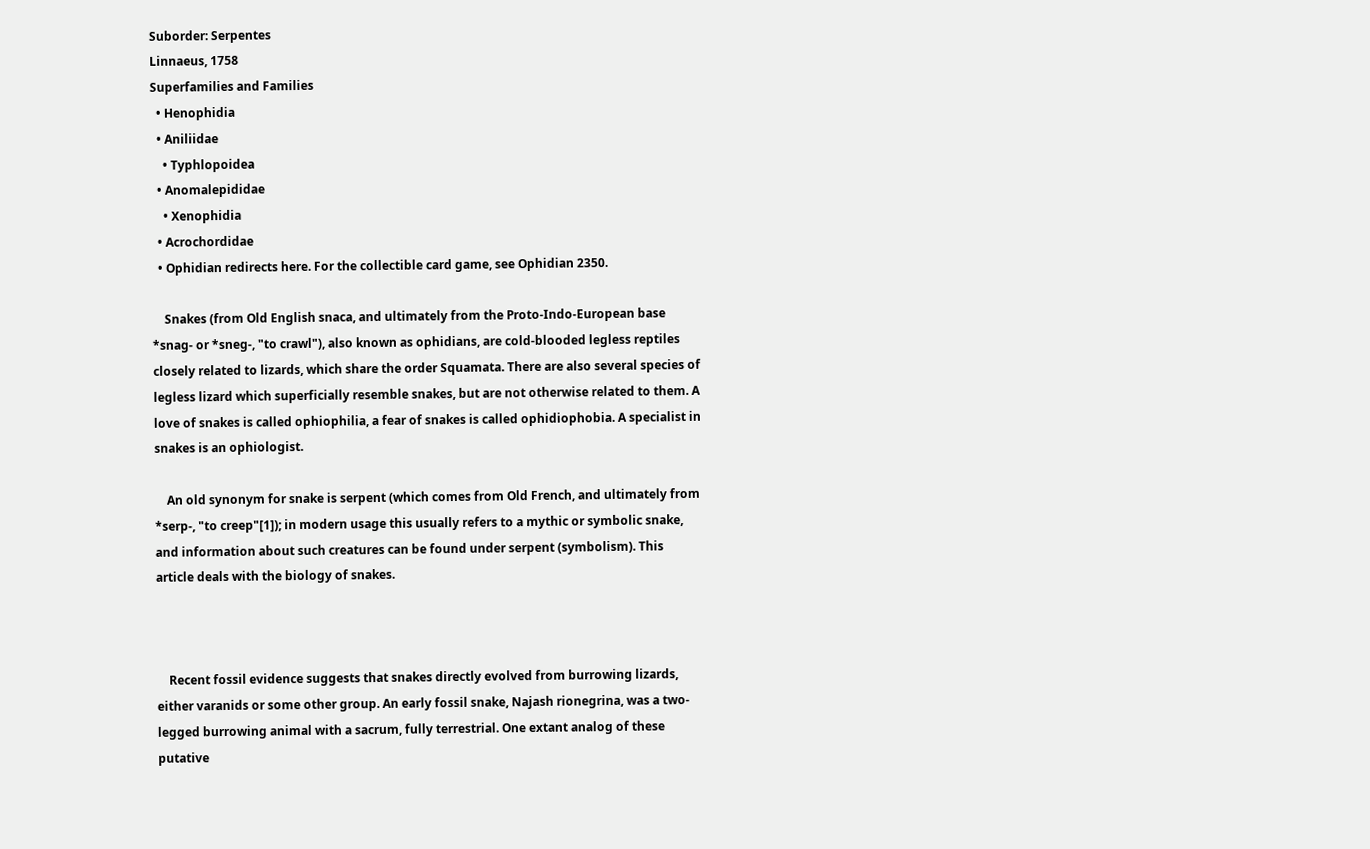Suborder: Serpentes
Linnaeus, 1758
Superfamilies and Families
  • Henophidia
  • Aniliidae
    • Typhlopoidea
  • Anomalepididae
    • Xenophidia
  • Acrochordidae
  • Ophidian redirects here. For the collectible card game, see Ophidian 2350.

    Snakes (from Old English snaca, and ultimately from the Proto-Indo-European base *snag- or *sneg-, "to crawl"), also known as ophidians, are cold-blooded legless reptiles closely related to lizards, which share the order Squamata. There are also several species of legless lizard which superficially resemble snakes, but are not otherwise related to them. A love of snakes is called ophiophilia, a fear of snakes is called ophidiophobia. A specialist in snakes is an ophiologist.

    An old synonym for snake is serpent (which comes from Old French, and ultimately from *serp-, "to creep"[1]); in modern usage this usually refers to a mythic or symbolic snake, and information about such creatures can be found under serpent (symbolism). This article deals with the biology of snakes.



    Recent fossil evidence suggests that snakes directly evolved from burrowing lizards, either varanids or some other group. An early fossil snake, Najash rionegrina, was a two-legged burrowing animal with a sacrum, fully terrestrial. One extant analog of these putative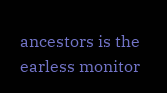ancestors is the earless monitor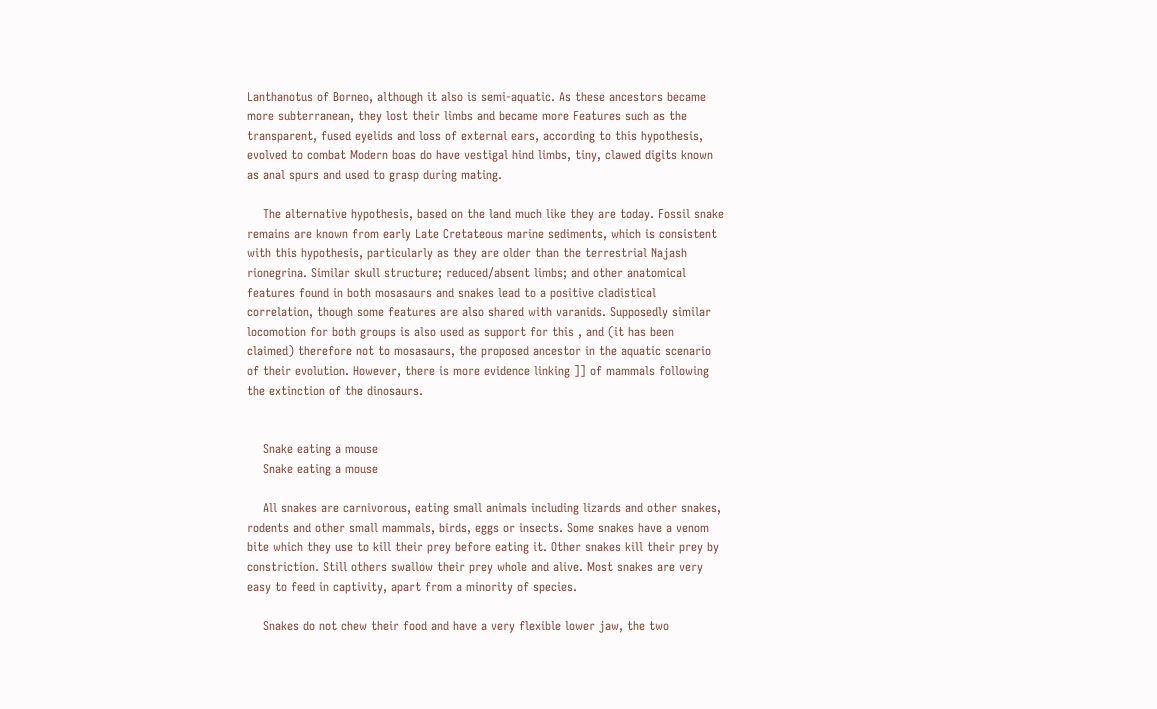Lanthanotus of Borneo, although it also is semi-aquatic. As these ancestors became more subterranean, they lost their limbs and became more Features such as the transparent, fused eyelids and loss of external ears, according to this hypothesis, evolved to combat Modern boas do have vestigal hind limbs, tiny, clawed digits known as anal spurs and used to grasp during mating.

    The alternative hypothesis, based on the land much like they are today. Fossil snake remains are known from early Late Cretateous marine sediments, which is consistent with this hypothesis, particularly as they are older than the terrestrial Najash rionegrina. Similar skull structure; reduced/absent limbs; and other anatomical features found in both mosasaurs and snakes lead to a positive cladistical correlation, though some features are also shared with varanids. Supposedly similar locomotion for both groups is also used as support for this , and (it has been claimed) therefore not to mosasaurs, the proposed ancestor in the aquatic scenario of their evolution. However, there is more evidence linking ]] of mammals following the extinction of the dinosaurs.


    Snake eating a mouse
    Snake eating a mouse

    All snakes are carnivorous, eating small animals including lizards and other snakes, rodents and other small mammals, birds, eggs or insects. Some snakes have a venom bite which they use to kill their prey before eating it. Other snakes kill their prey by constriction. Still others swallow their prey whole and alive. Most snakes are very easy to feed in captivity, apart from a minority of species.

    Snakes do not chew their food and have a very flexible lower jaw, the two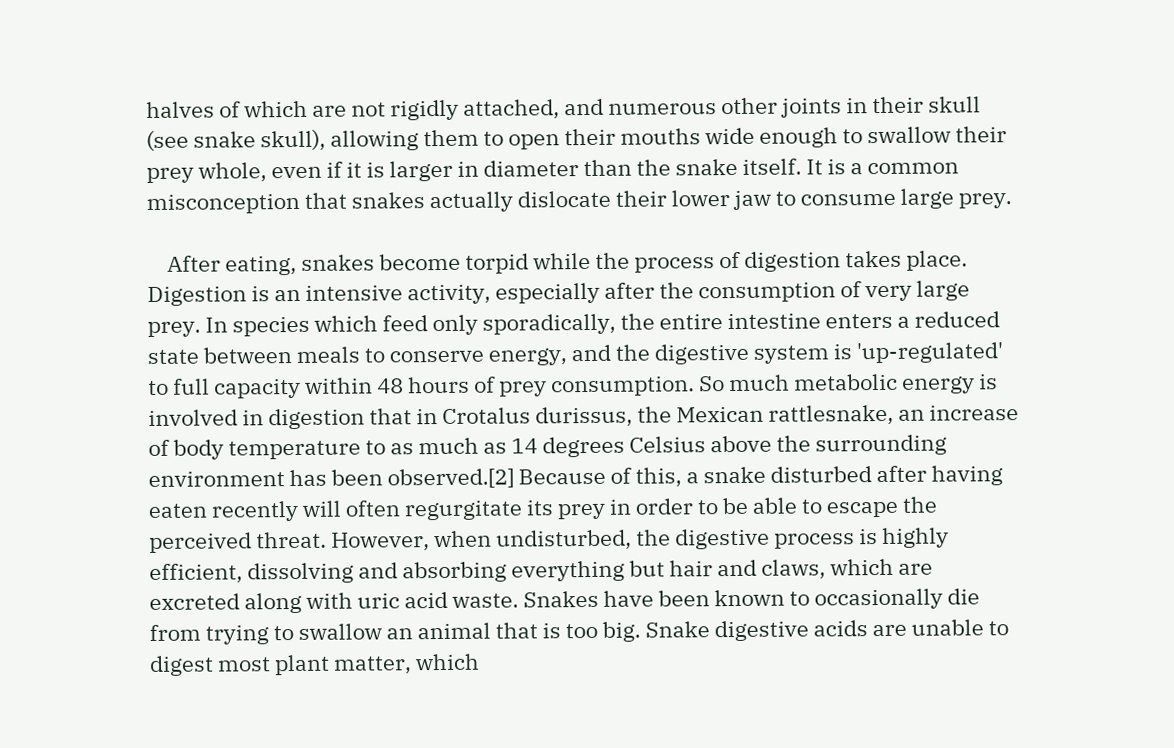halves of which are not rigidly attached, and numerous other joints in their skull (see snake skull), allowing them to open their mouths wide enough to swallow their prey whole, even if it is larger in diameter than the snake itself. It is a common misconception that snakes actually dislocate their lower jaw to consume large prey.

    After eating, snakes become torpid while the process of digestion takes place. Digestion is an intensive activity, especially after the consumption of very large prey. In species which feed only sporadically, the entire intestine enters a reduced state between meals to conserve energy, and the digestive system is 'up-regulated' to full capacity within 48 hours of prey consumption. So much metabolic energy is involved in digestion that in Crotalus durissus, the Mexican rattlesnake, an increase of body temperature to as much as 14 degrees Celsius above the surrounding environment has been observed.[2] Because of this, a snake disturbed after having eaten recently will often regurgitate its prey in order to be able to escape the perceived threat. However, when undisturbed, the digestive process is highly efficient, dissolving and absorbing everything but hair and claws, which are excreted along with uric acid waste. Snakes have been known to occasionally die from trying to swallow an animal that is too big. Snake digestive acids are unable to digest most plant matter, which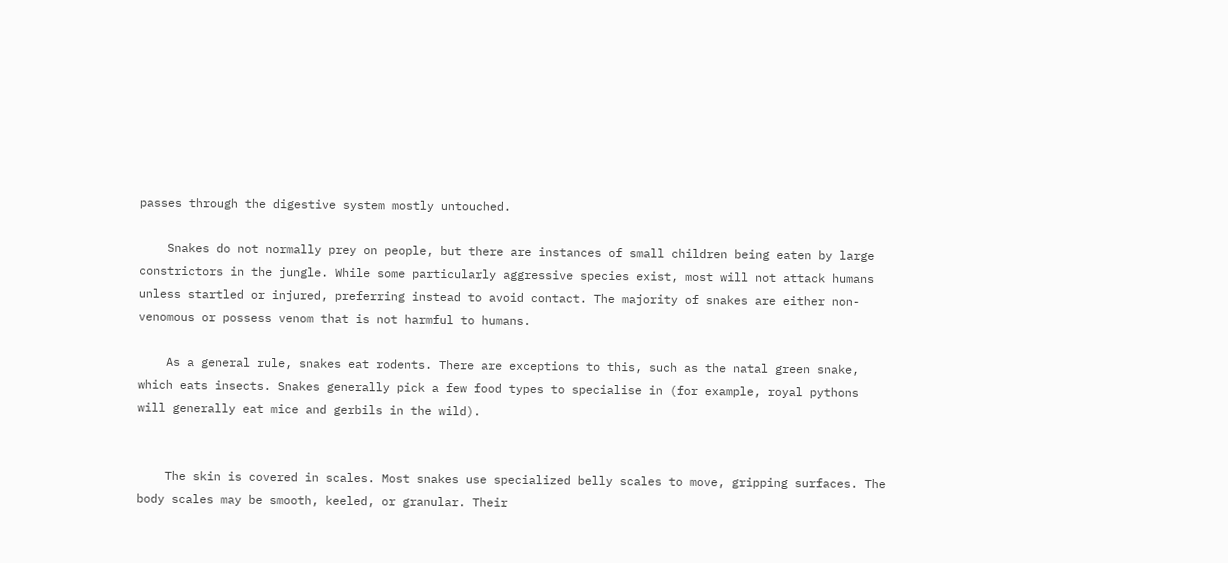passes through the digestive system mostly untouched.

    Snakes do not normally prey on people, but there are instances of small children being eaten by large constrictors in the jungle. While some particularly aggressive species exist, most will not attack humans unless startled or injured, preferring instead to avoid contact. The majority of snakes are either non-venomous or possess venom that is not harmful to humans.

    As a general rule, snakes eat rodents. There are exceptions to this, such as the natal green snake, which eats insects. Snakes generally pick a few food types to specialise in (for example, royal pythons will generally eat mice and gerbils in the wild).


    The skin is covered in scales. Most snakes use specialized belly scales to move, gripping surfaces. The body scales may be smooth, keeled, or granular. Their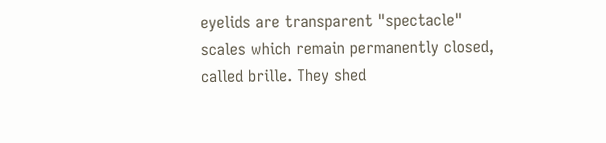eyelids are transparent "spectacle" scales which remain permanently closed, called brille. They shed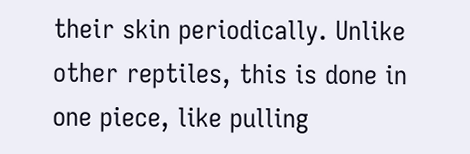their skin periodically. Unlike other reptiles, this is done in one piece, like pulling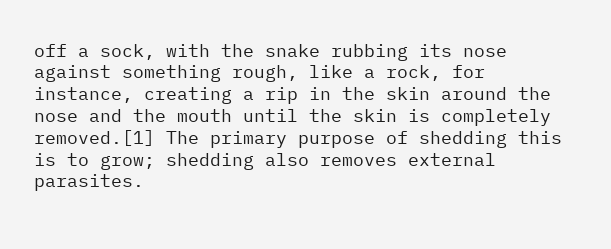off a sock, with the snake rubbing its nose against something rough, like a rock, for instance, creating a rip in the skin around the nose and the mouth until the skin is completely removed.[1] The primary purpose of shedding this is to grow; shedding also removes external parasites.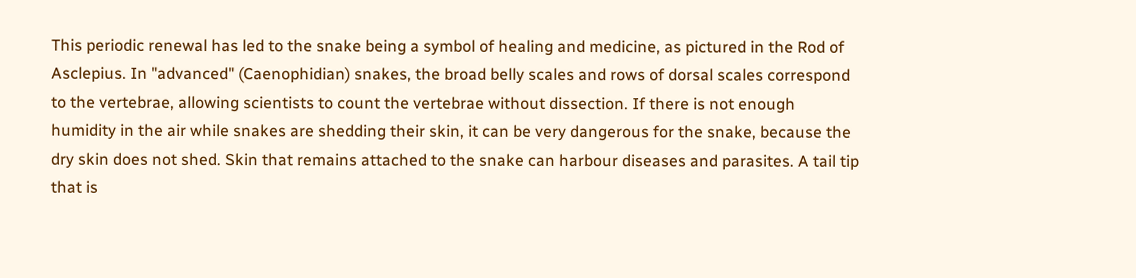This periodic renewal has led to the snake being a symbol of healing and medicine, as pictured in the Rod of Asclepius. In "advanced" (Caenophidian) snakes, the broad belly scales and rows of dorsal scales correspond to the vertebrae, allowing scientists to count the vertebrae without dissection. If there is not enough humidity in the air while snakes are shedding their skin, it can be very dangerous for the snake, because the dry skin does not shed. Skin that remains attached to the snake can harbour diseases and parasites. A tail tip that is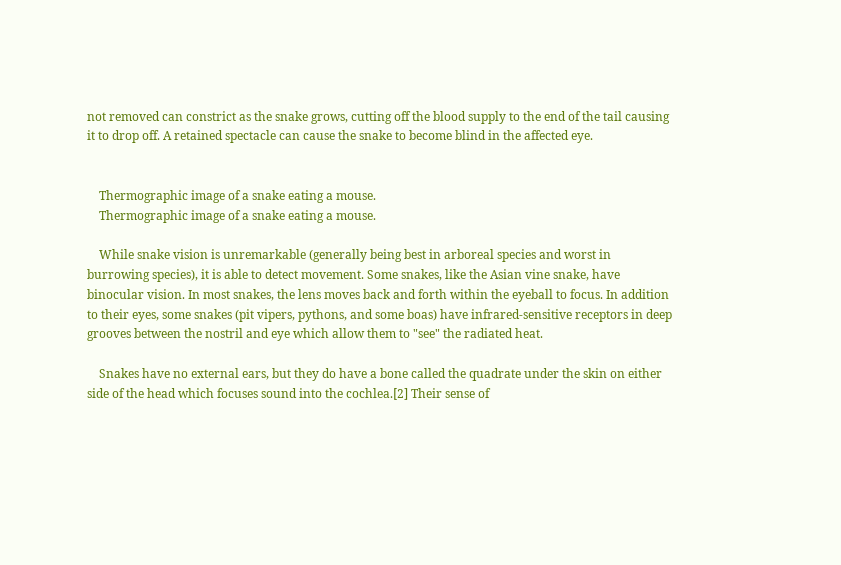not removed can constrict as the snake grows, cutting off the blood supply to the end of the tail causing it to drop off. A retained spectacle can cause the snake to become blind in the affected eye.


    Thermographic image of a snake eating a mouse.
    Thermographic image of a snake eating a mouse.

    While snake vision is unremarkable (generally being best in arboreal species and worst in burrowing species), it is able to detect movement. Some snakes, like the Asian vine snake, have binocular vision. In most snakes, the lens moves back and forth within the eyeball to focus. In addition to their eyes, some snakes (pit vipers, pythons, and some boas) have infrared-sensitive receptors in deep grooves between the nostril and eye which allow them to "see" the radiated heat.

    Snakes have no external ears, but they do have a bone called the quadrate under the skin on either side of the head which focuses sound into the cochlea.[2] Their sense of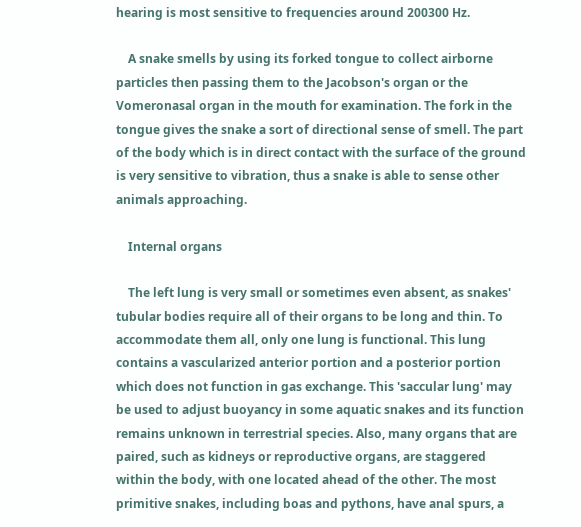hearing is most sensitive to frequencies around 200300 Hz.

    A snake smells by using its forked tongue to collect airborne particles then passing them to the Jacobson's organ or the Vomeronasal organ in the mouth for examination. The fork in the tongue gives the snake a sort of directional sense of smell. The part of the body which is in direct contact with the surface of the ground is very sensitive to vibration, thus a snake is able to sense other animals approaching.

    Internal organs

    The left lung is very small or sometimes even absent, as snakes' tubular bodies require all of their organs to be long and thin. To accommodate them all, only one lung is functional. This lung contains a vascularized anterior portion and a posterior portion which does not function in gas exchange. This 'saccular lung' may be used to adjust buoyancy in some aquatic snakes and its function remains unknown in terrestrial species. Also, many organs that are paired, such as kidneys or reproductive organs, are staggered within the body, with one located ahead of the other. The most primitive snakes, including boas and pythons, have anal spurs, a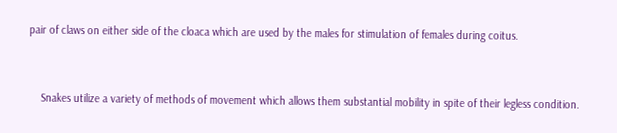pair of claws on either side of the cloaca which are used by the males for stimulation of females during coitus.


    Snakes utilize a variety of methods of movement which allows them substantial mobility in spite of their legless condition.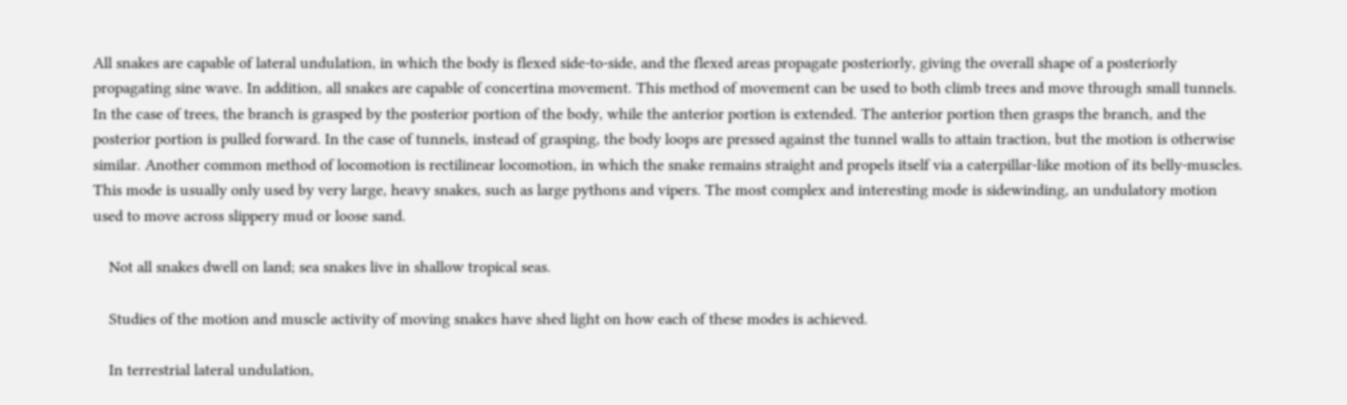All snakes are capable of lateral undulation, in which the body is flexed side-to-side, and the flexed areas propagate posteriorly, giving the overall shape of a posteriorly propagating sine wave. In addition, all snakes are capable of concertina movement. This method of movement can be used to both climb trees and move through small tunnels. In the case of trees, the branch is grasped by the posterior portion of the body, while the anterior portion is extended. The anterior portion then grasps the branch, and the posterior portion is pulled forward. In the case of tunnels, instead of grasping, the body loops are pressed against the tunnel walls to attain traction, but the motion is otherwise similar. Another common method of locomotion is rectilinear locomotion, in which the snake remains straight and propels itself via a caterpillar-like motion of its belly-muscles. This mode is usually only used by very large, heavy snakes, such as large pythons and vipers. The most complex and interesting mode is sidewinding, an undulatory motion used to move across slippery mud or loose sand.

    Not all snakes dwell on land; sea snakes live in shallow tropical seas.

    Studies of the motion and muscle activity of moving snakes have shed light on how each of these modes is achieved.

    In terrestrial lateral undulation,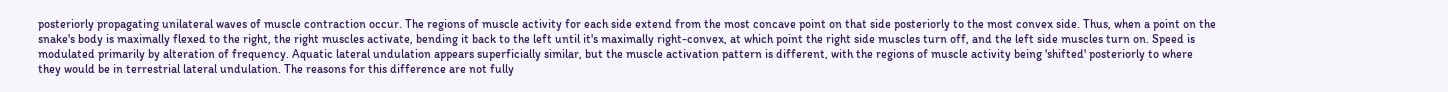posteriorly propagating unilateral waves of muscle contraction occur. The regions of muscle activity for each side extend from the most concave point on that side posteriorly to the most convex side. Thus, when a point on the snake's body is maximally flexed to the right, the right muscles activate, bending it back to the left until it's maximally right-convex, at which point the right side muscles turn off, and the left side muscles turn on. Speed is modulated primarily by alteration of frequency. Aquatic lateral undulation appears superficially similar, but the muscle activation pattern is different, with the regions of muscle activity being 'shifted' posteriorly to where they would be in terrestrial lateral undulation. The reasons for this difference are not fully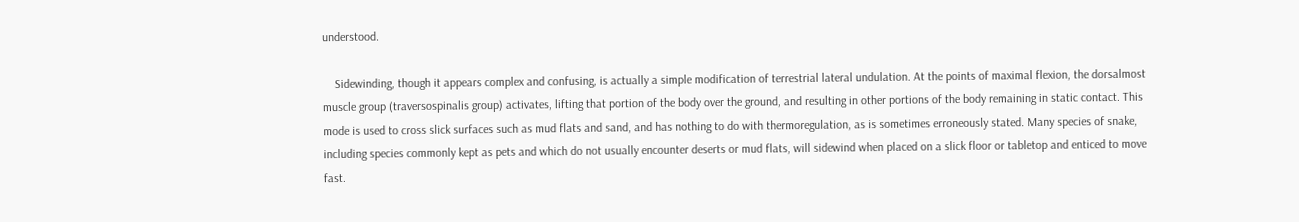understood.

    Sidewinding, though it appears complex and confusing, is actually a simple modification of terrestrial lateral undulation. At the points of maximal flexion, the dorsalmost muscle group (traversospinalis group) activates, lifting that portion of the body over the ground, and resulting in other portions of the body remaining in static contact. This mode is used to cross slick surfaces such as mud flats and sand, and has nothing to do with thermoregulation, as is sometimes erroneously stated. Many species of snake, including species commonly kept as pets and which do not usually encounter deserts or mud flats, will sidewind when placed on a slick floor or tabletop and enticed to move fast.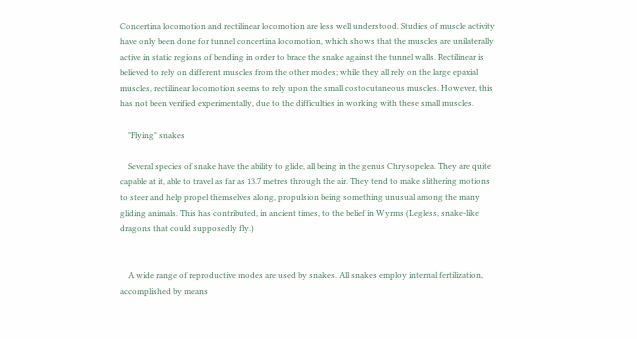Concertina locomotion and rectilinear locomotion are less well understood. Studies of muscle activity have only been done for tunnel concertina locomotion, which shows that the muscles are unilaterally active in static regions of bending in order to brace the snake against the tunnel walls. Rectilinear is believed to rely on different muscles from the other modes; while they all rely on the large epaxial muscles, rectilinear locomotion seems to rely upon the small costocutaneous muscles. However, this has not been verified experimentally, due to the difficulties in working with these small muscles.

    "Flying" snakes

    Several species of snake have the ability to glide, all being in the genus Chrysopelea. They are quite capable at it, able to travel as far as 13.7 metres through the air. They tend to make slithering motions to steer and help propel themselves along, propulsion being something unusual among the many gliding animals. This has contributed, in ancient times, to the belief in Wyrms (Legless, snake-like dragons that could supposedly fly.)


    A wide range of reproductive modes are used by snakes. All snakes employ internal fertilization, accomplished by means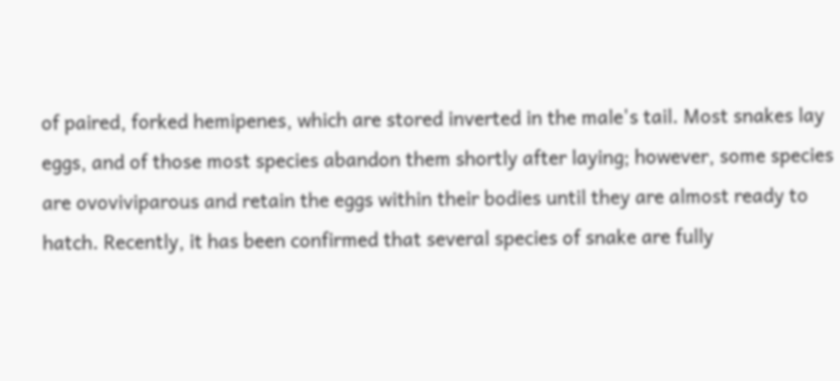of paired, forked hemipenes, which are stored inverted in the male's tail. Most snakes lay eggs, and of those most species abandon them shortly after laying; however, some species are ovoviviparous and retain the eggs within their bodies until they are almost ready to hatch. Recently, it has been confirmed that several species of snake are fully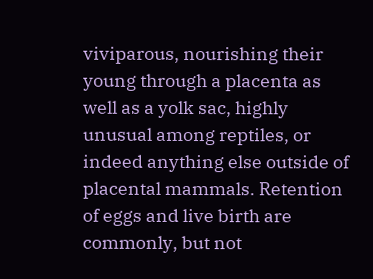viviparous, nourishing their young through a placenta as well as a yolk sac, highly unusual among reptiles, or indeed anything else outside of placental mammals. Retention of eggs and live birth are commonly, but not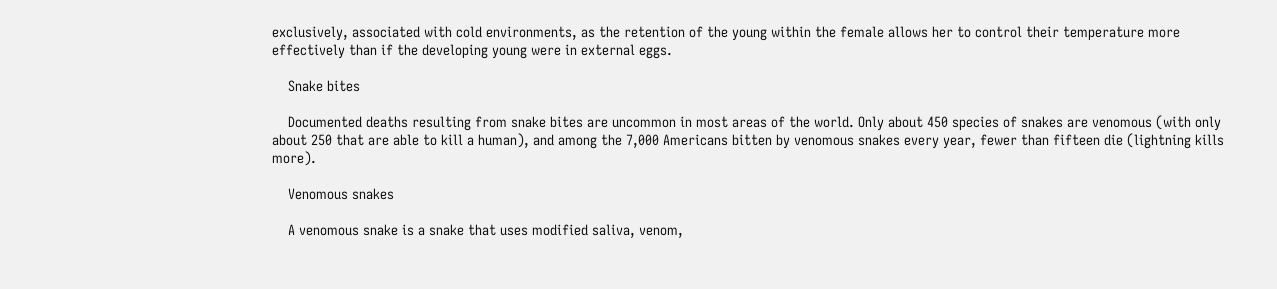exclusively, associated with cold environments, as the retention of the young within the female allows her to control their temperature more effectively than if the developing young were in external eggs.

    Snake bites

    Documented deaths resulting from snake bites are uncommon in most areas of the world. Only about 450 species of snakes are venomous (with only about 250 that are able to kill a human), and among the 7,000 Americans bitten by venomous snakes every year, fewer than fifteen die (lightning kills more).

    Venomous snakes

    A venomous snake is a snake that uses modified saliva, venom,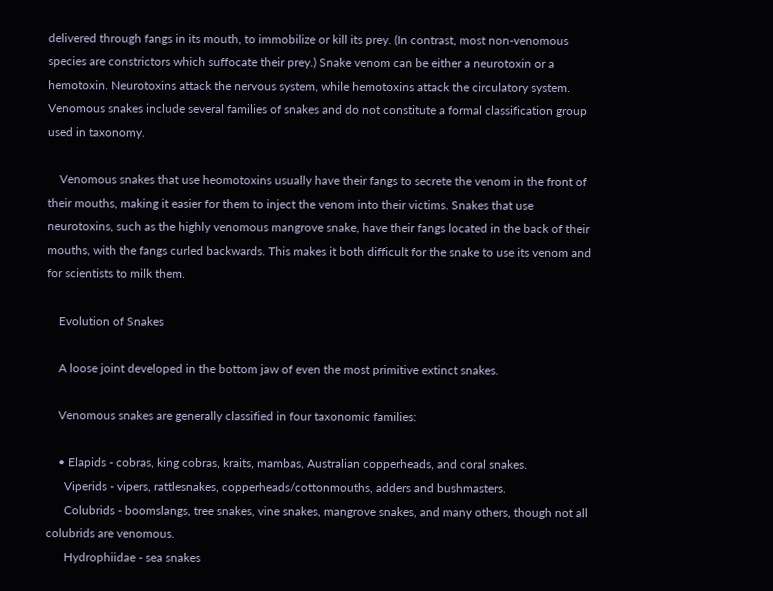delivered through fangs in its mouth, to immobilize or kill its prey. (In contrast, most non-venomous species are constrictors which suffocate their prey.) Snake venom can be either a neurotoxin or a hemotoxin. Neurotoxins attack the nervous system, while hemotoxins attack the circulatory system. Venomous snakes include several families of snakes and do not constitute a formal classification group used in taxonomy.

    Venomous snakes that use heomotoxins usually have their fangs to secrete the venom in the front of their mouths, making it easier for them to inject the venom into their victims. Snakes that use neurotoxins, such as the highly venomous mangrove snake, have their fangs located in the back of their mouths, with the fangs curled backwards. This makes it both difficult for the snake to use its venom and for scientists to milk them.

    Evolution of Snakes

    A loose joint developed in the bottom jaw of even the most primitive extinct snakes.

    Venomous snakes are generally classified in four taxonomic families:

    • Elapids - cobras, king cobras, kraits, mambas, Australian copperheads, and coral snakes.
      Viperids - vipers, rattlesnakes, copperheads/cottonmouths, adders and bushmasters.
      Colubrids - boomslangs, tree snakes, vine snakes, mangrove snakes, and many others, though not all colubrids are venomous.
      Hydrophiidae - sea snakes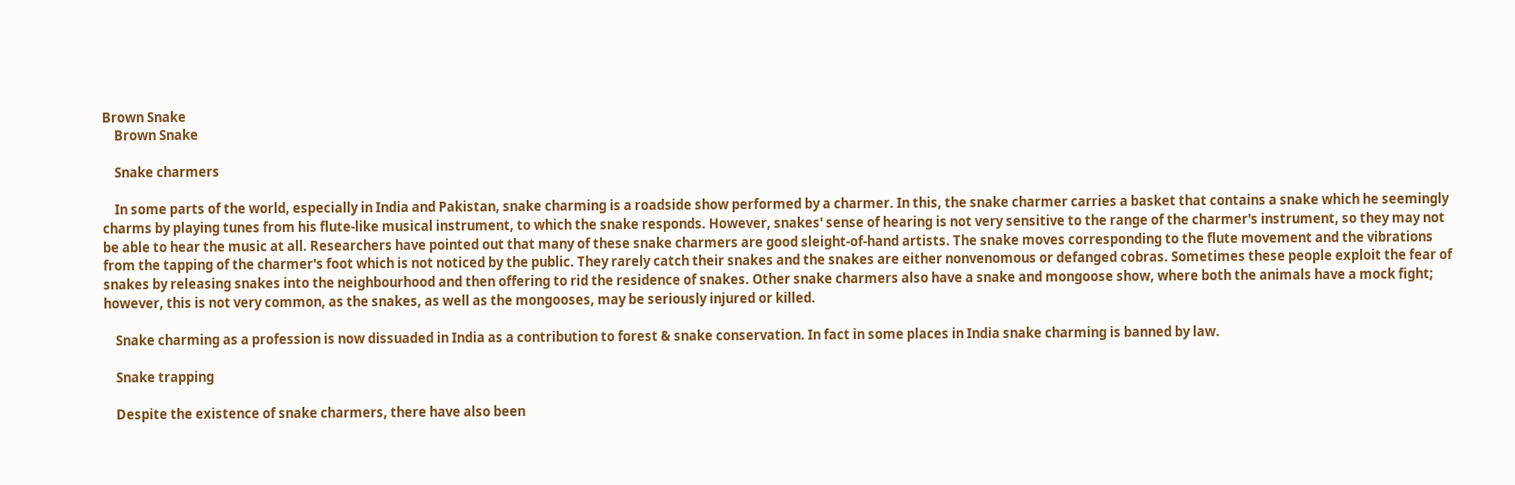Brown Snake
    Brown Snake

    Snake charmers

    In some parts of the world, especially in India and Pakistan, snake charming is a roadside show performed by a charmer. In this, the snake charmer carries a basket that contains a snake which he seemingly charms by playing tunes from his flute-like musical instrument, to which the snake responds. However, snakes' sense of hearing is not very sensitive to the range of the charmer's instrument, so they may not be able to hear the music at all. Researchers have pointed out that many of these snake charmers are good sleight-of-hand artists. The snake moves corresponding to the flute movement and the vibrations from the tapping of the charmer's foot which is not noticed by the public. They rarely catch their snakes and the snakes are either nonvenomous or defanged cobras. Sometimes these people exploit the fear of snakes by releasing snakes into the neighbourhood and then offering to rid the residence of snakes. Other snake charmers also have a snake and mongoose show, where both the animals have a mock fight; however, this is not very common, as the snakes, as well as the mongooses, may be seriously injured or killed.

    Snake charming as a profession is now dissuaded in India as a contribution to forest & snake conservation. In fact in some places in India snake charming is banned by law.

    Snake trapping

    Despite the existence of snake charmers, there have also been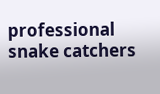professional snake catchers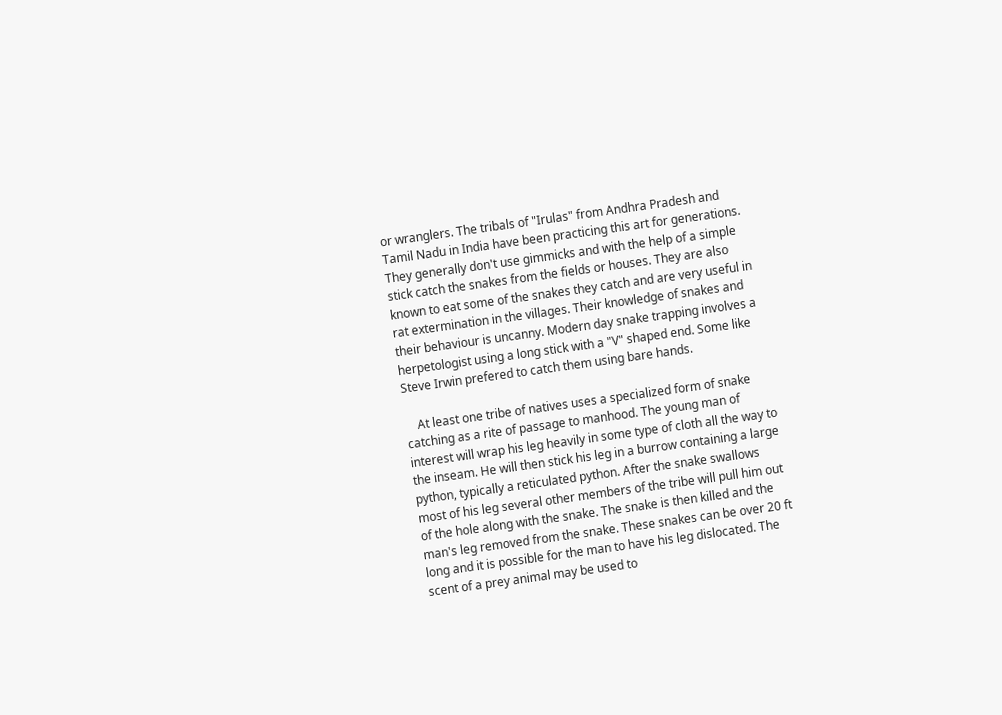or wranglers. The tribals of "Irulas" from Andhra Pradesh and Tamil Nadu in India have been practicing this art for generations. They generally don't use gimmicks and with the help of a simple stick catch the snakes from the fields or houses. They are also known to eat some of the snakes they catch and are very useful in rat extermination in the villages. Their knowledge of snakes and their behaviour is uncanny. Modern day snake trapping involves a herpetologist using a long stick with a "V" shaped end. Some like Steve Irwin prefered to catch them using bare hands.

    At least one tribe of natives uses a specialized form of snake catching as a rite of passage to manhood. The young man of interest will wrap his leg heavily in some type of cloth all the way to the inseam. He will then stick his leg in a burrow containing a large python, typically a reticulated python. After the snake swallows most of his leg several other members of the tribe will pull him out of the hole along with the snake. The snake is then killed and the man's leg removed from the snake. These snakes can be over 20 ft long and it is possible for the man to have his leg dislocated. The scent of a prey animal may be used to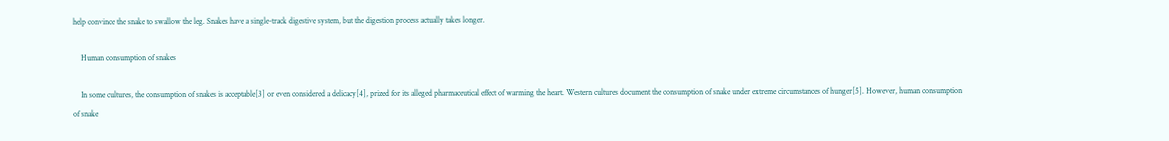help convince the snake to swallow the leg. Snakes have a single-track digestive system, but the digestion process actually takes longer.

    Human consumption of snakes

    In some cultures, the consumption of snakes is acceptable[3] or even considered a delicacy[4], prized for its alleged pharmaceutical effect of warming the heart. Western cultures document the consumption of snake under extreme circumstances of hunger[5]. However, human consumption of snake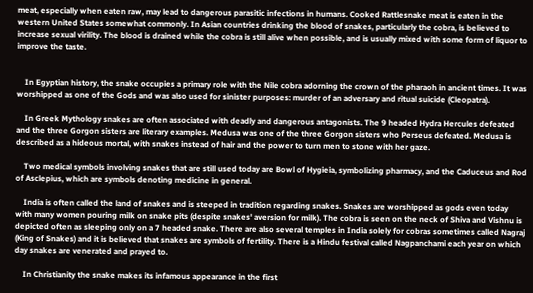meat, especially when eaten raw, may lead to dangerous parasitic infections in humans. Cooked Rattlesnake meat is eaten in the western United States somewhat commonly. In Asian countries drinking the blood of snakes, particularly the cobra, is believed to increase sexual virility. The blood is drained while the cobra is still alive when possible, and is usually mixed with some form of liquor to improve the taste.


    In Egyptian history, the snake occupies a primary role with the Nile cobra adorning the crown of the pharaoh in ancient times. It was worshipped as one of the Gods and was also used for sinister purposes: murder of an adversary and ritual suicide (Cleopatra).

    In Greek Mythology snakes are often associated with deadly and dangerous antagonists. The 9 headed Hydra Hercules defeated and the three Gorgon sisters are literary examples. Medusa was one of the three Gorgon sisters who Perseus defeated. Medusa is described as a hideous mortal, with snakes instead of hair and the power to turn men to stone with her gaze.

    Two medical symbols involving snakes that are still used today are Bowl of Hygieia, symbolizing pharmacy, and the Caduceus and Rod of Asclepius, which are symbols denoting medicine in general.

    India is often called the land of snakes and is steeped in tradition regarding snakes. Snakes are worshipped as gods even today with many women pouring milk on snake pits (despite snakes' aversion for milk). The cobra is seen on the neck of Shiva and Vishnu is depicted often as sleeping only on a 7 headed snake. There are also several temples in India solely for cobras sometimes called Nagraj (King of Snakes) and it is believed that snakes are symbols of fertility. There is a Hindu festival called Nagpanchami each year on which day snakes are venerated and prayed to.

    In Christianity the snake makes its infamous appearance in the first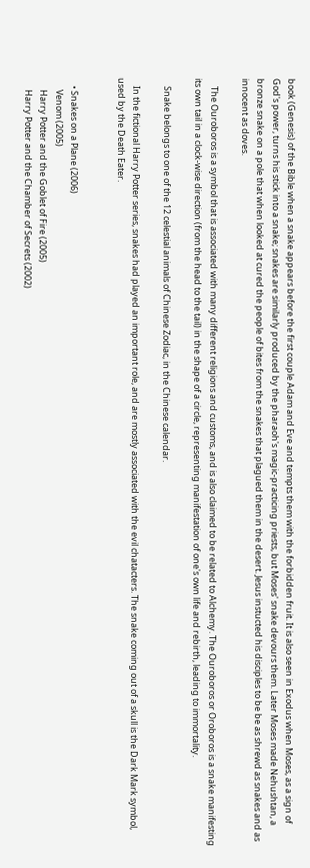book (Genesis) of the Bible when a snake appears before the first couple Adam and Eve and tempts them with the forbidden fruit. It is also seen in Exodus when Moses, as a sign of God's power, turns his stick into a snake; snakes are similarly produced by the pharaoh's magic-practicing priests, but Moses' snake devours them. Later Moses made Nehushtan, a bronze snake on a pole that when looked at cured the people of bites from the snakes that plagued them in the desert. Jesus instucted his disciples to be be as shrewd as snakes and as innocent as doves.

    The Ouroboros is a symbol that is associated with many different religions and customs, and is also claimed to be related to Alchemy. The Ouroboros or Oroboros is a snake manifesting its own tail in a clock-wise direction (from the head to the tail) in the shape of a circle, representing manifestation of one's own life and rebirth, leading to immortality.

    Snake belongs to one of the 12 celestial animals of Chinese Zodiac, in the Chinese calendar.

    In the fictional Harry Potter series, snakes had played an important role, and are mostly associated with the evil chatacters. The snake coming out of a skull is the Dark Mark symbol, used by the Death Eater.


    • Snakes on a Plane (2006)
      Venom (2005)
      Harry Potter and the Goblet of Fire (2005)
      Harry Potter and the Chamber of Secrets (2002)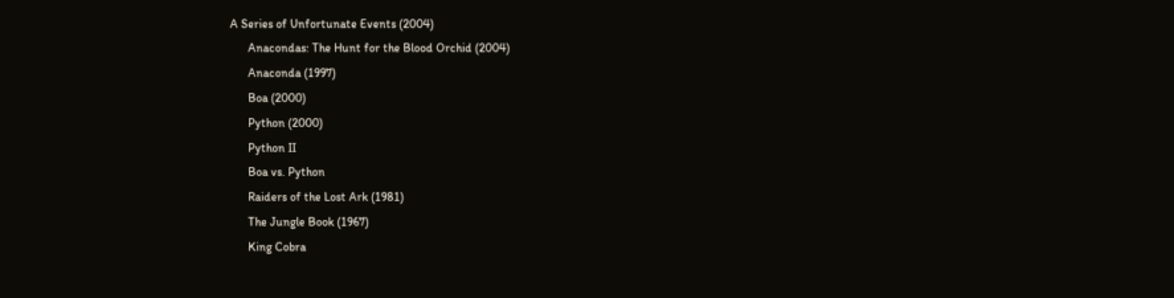A Series of Unfortunate Events (2004)
      Anacondas: The Hunt for the Blood Orchid (2004)
      Anaconda (1997)
      Boa (2000)
      Python (2000)
      Python II
      Boa vs. Python
      Raiders of the Lost Ark (1981)
      The Jungle Book (1967)
      King Cobra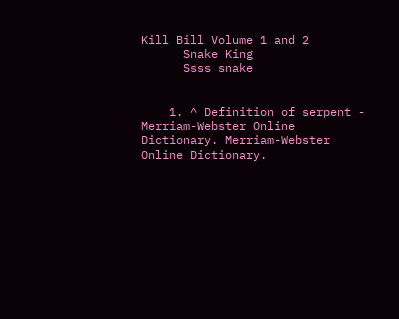Kill Bill Volume 1 and 2
      Snake King
      Ssss snake


    1. ^ Definition of serpent - Merriam-Webster Online Dictionary. Merriam-Webster Online Dictionary.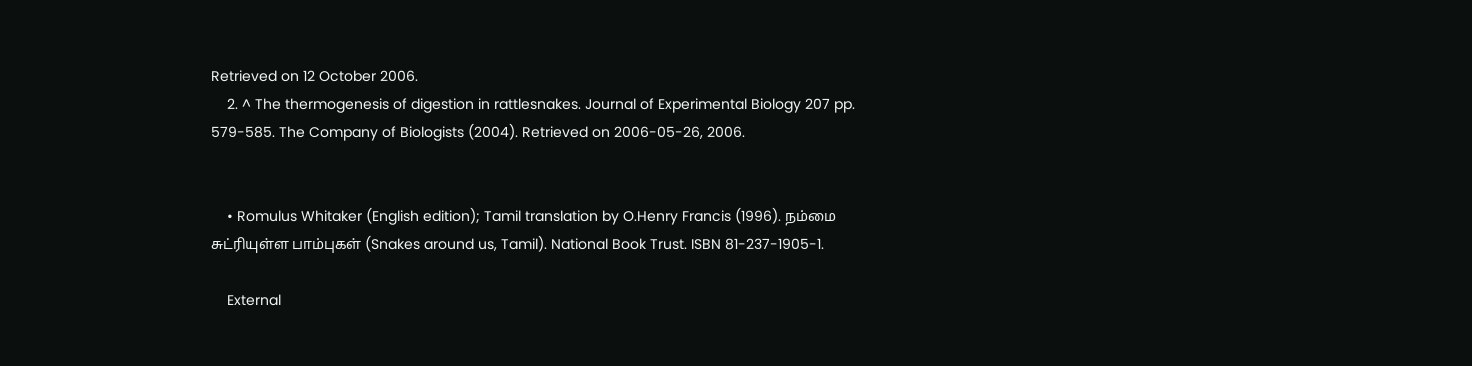Retrieved on 12 October 2006.
    2. ^ The thermogenesis of digestion in rattlesnakes. Journal of Experimental Biology 207 pp. 579-585. The Company of Biologists (2004). Retrieved on 2006-05-26, 2006.


    • Romulus Whitaker (English edition); Tamil translation by O.Henry Francis (1996). நம்மை சுட்ரியுள்ள பாம்புகள் (Snakes around us, Tamil). National Book Trust. ISBN 81-237-1905-1.

    External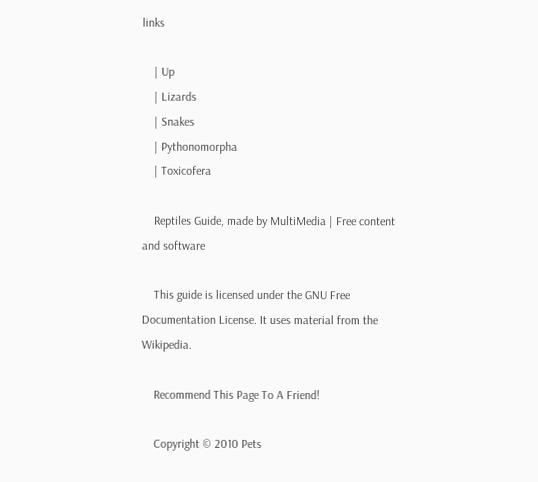links

    | Up
    | Lizards
    | Snakes
    | Pythonomorpha
    | Toxicofera

    Reptiles Guide, made by MultiMedia | Free content and software

    This guide is licensed under the GNU Free Documentation License. It uses material from the Wikipedia.

    Recommend This Page To A Friend!

    Copyright © 2010 Pets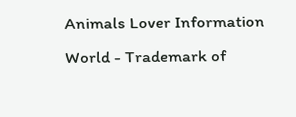Animals Lover Information World - Trademark of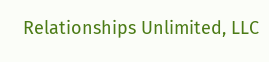Relationships Unlimited, LLC